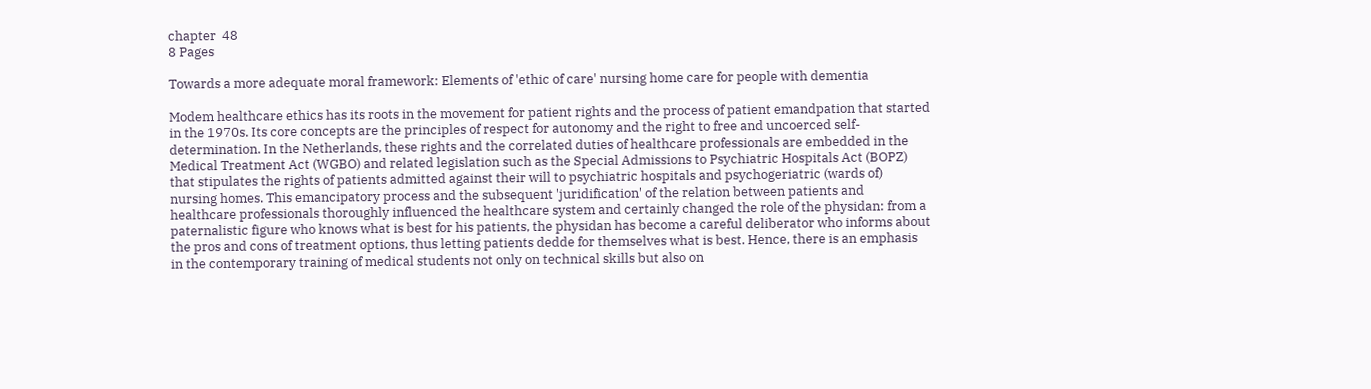chapter  48
8 Pages

Towards a more adequate moral framework: Elements of 'ethic of care' nursing home care for people with dementia

Modem healthcare ethics has its roots in the movement for patient rights and the process of patient emandpation that started in the 1970s. Its core concepts are the principles of respect for autonomy and the right to free and uncoerced self-determination. In the Netherlands, these rights and the correlated duties of healthcare professionals are embedded in the Medical Treatment Act (WGBO) and related legislation such as the Special Admissions to Psychiatric Hospitals Act (BOPZ) that stipulates the rights of patients admitted against their will to psychiatric hospitals and psychogeriatric (wards of) nursing homes. This emancipatory process and the subsequent 'juridification' of the relation between patients and healthcare professionals thoroughly influenced the healthcare system and certainly changed the role of the physidan: from a paternalistic figure who knows what is best for his patients, the physidan has become a careful deliberator who informs about the pros and cons of treatment options, thus letting patients dedde for themselves what is best. Hence, there is an emphasis in the contemporary training of medical students not only on technical skills but also on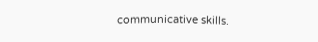communicative skills.